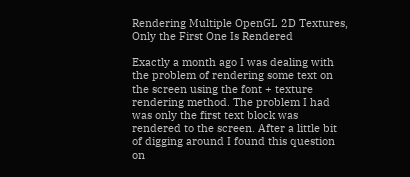Rendering Multiple OpenGL 2D Textures, Only the First One Is Rendered

Exactly a month ago I was dealing with the problem of rendering some text on the screen using the font + texture rendering method. The problem I had was only the first text block was rendered to the screen. After a little bit of digging around I found this question on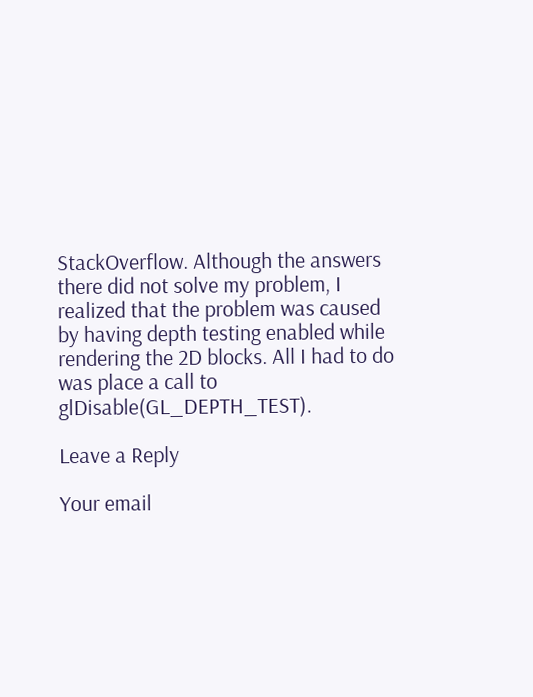StackOverflow. Although the answers there did not solve my problem, I realized that the problem was caused by having depth testing enabled while rendering the 2D blocks. All I had to do was place a call to glDisable(GL_DEPTH_TEST).

Leave a Reply

Your email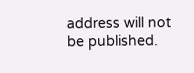address will not be published.